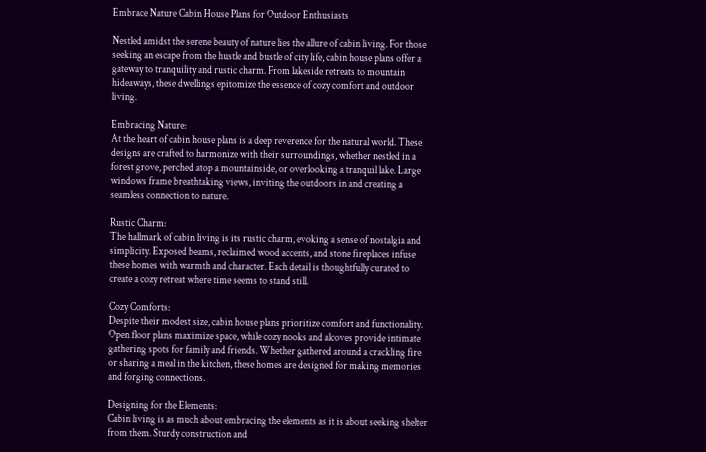Embrace Nature Cabin House Plans for Outdoor Enthusiasts

Nestled amidst the serene beauty of nature lies the allure of cabin living. For those seeking an escape from the hustle and bustle of city life, cabin house plans offer a gateway to tranquility and rustic charm. From lakeside retreats to mountain hideaways, these dwellings epitomize the essence of cozy comfort and outdoor living.

Embracing Nature:
At the heart of cabin house plans is a deep reverence for the natural world. These designs are crafted to harmonize with their surroundings, whether nestled in a forest grove, perched atop a mountainside, or overlooking a tranquil lake. Large windows frame breathtaking views, inviting the outdoors in and creating a seamless connection to nature.

Rustic Charm:
The hallmark of cabin living is its rustic charm, evoking a sense of nostalgia and simplicity. Exposed beams, reclaimed wood accents, and stone fireplaces infuse these homes with warmth and character. Each detail is thoughtfully curated to create a cozy retreat where time seems to stand still.

Cozy Comforts:
Despite their modest size, cabin house plans prioritize comfort and functionality. Open floor plans maximize space, while cozy nooks and alcoves provide intimate gathering spots for family and friends. Whether gathered around a crackling fire or sharing a meal in the kitchen, these homes are designed for making memories and forging connections.

Designing for the Elements:
Cabin living is as much about embracing the elements as it is about seeking shelter from them. Sturdy construction and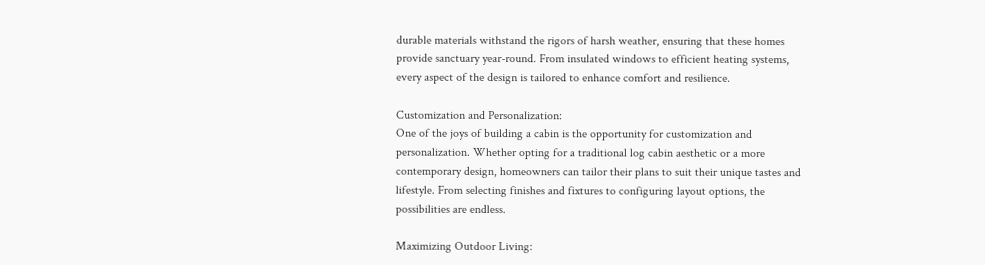durable materials withstand the rigors of harsh weather, ensuring that these homes provide sanctuary year-round. From insulated windows to efficient heating systems, every aspect of the design is tailored to enhance comfort and resilience.

Customization and Personalization:
One of the joys of building a cabin is the opportunity for customization and personalization. Whether opting for a traditional log cabin aesthetic or a more contemporary design, homeowners can tailor their plans to suit their unique tastes and lifestyle. From selecting finishes and fixtures to configuring layout options, the possibilities are endless.

Maximizing Outdoor Living: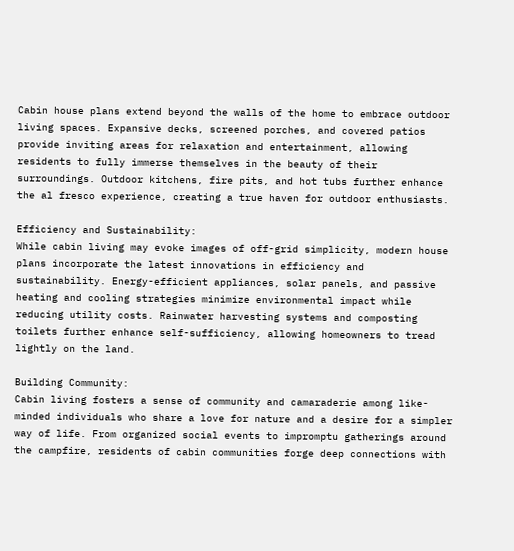Cabin house plans extend beyond the walls of the home to embrace outdoor living spaces. Expansive decks, screened porches, and covered patios provide inviting areas for relaxation and entertainment, allowing residents to fully immerse themselves in the beauty of their surroundings. Outdoor kitchens, fire pits, and hot tubs further enhance the al fresco experience, creating a true haven for outdoor enthusiasts.

Efficiency and Sustainability:
While cabin living may evoke images of off-grid simplicity, modern house plans incorporate the latest innovations in efficiency and sustainability. Energy-efficient appliances, solar panels, and passive heating and cooling strategies minimize environmental impact while reducing utility costs. Rainwater harvesting systems and composting toilets further enhance self-sufficiency, allowing homeowners to tread lightly on the land.

Building Community:
Cabin living fosters a sense of community and camaraderie among like-minded individuals who share a love for nature and a desire for a simpler way of life. From organized social events to impromptu gatherings around the campfire, residents of cabin communities forge deep connections with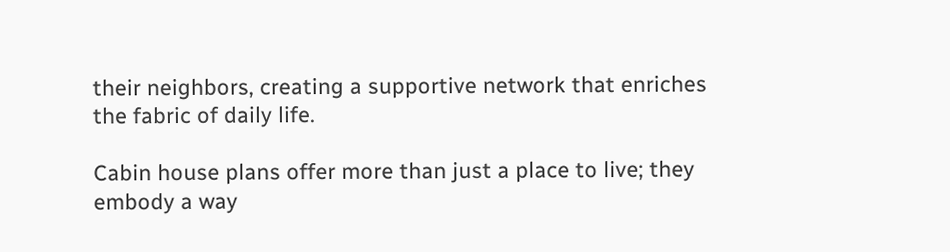their neighbors, creating a supportive network that enriches the fabric of daily life.

Cabin house plans offer more than just a place to live; they embody a way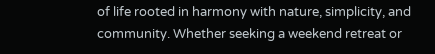of life rooted in harmony with nature, simplicity, and community. Whether seeking a weekend retreat or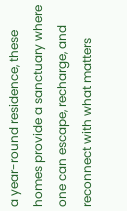a year-round residence, these homes provide a sanctuary where one can escape, recharge, and reconnect with what matters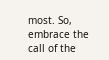most. So, embrace the call of the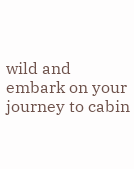wild and embark on your journey to cabin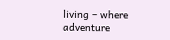living – where adventure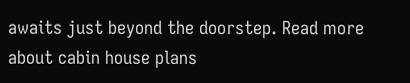awaits just beyond the doorstep. Read more about cabin house plans